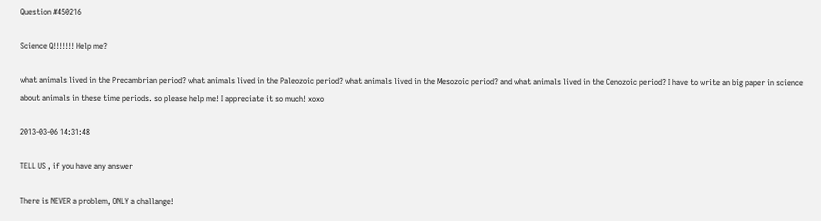Question #450216

Science Q!!!!!!! Help me?

what animals lived in the Precambrian period? what animals lived in the Paleozoic period? what animals lived in the Mesozoic period? and what animals lived in the Cenozoic period? I have to write an big paper in science about animals in these time periods. so please help me! I appreciate it so much! xoxo

2013-03-06 14:31:48

TELL US , if you have any answer

There is NEVER a problem, ONLY a challange!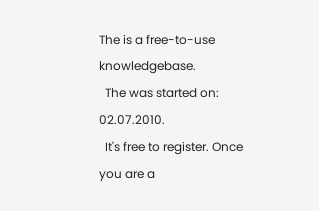The is a free-to-use knowledgebase.
  The was started on: 02.07.2010.
  It's free to register. Once you are a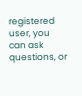registered user, you can ask questions, or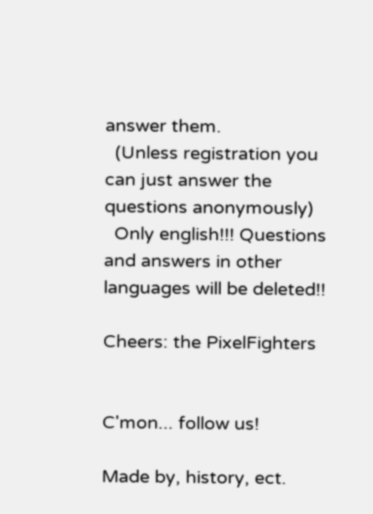answer them.
  (Unless registration you can just answer the questions anonymously)
  Only english!!! Questions and answers in other languages will be deleted!!

Cheers: the PixelFighters


C'mon... follow us!

Made by, history, ect.